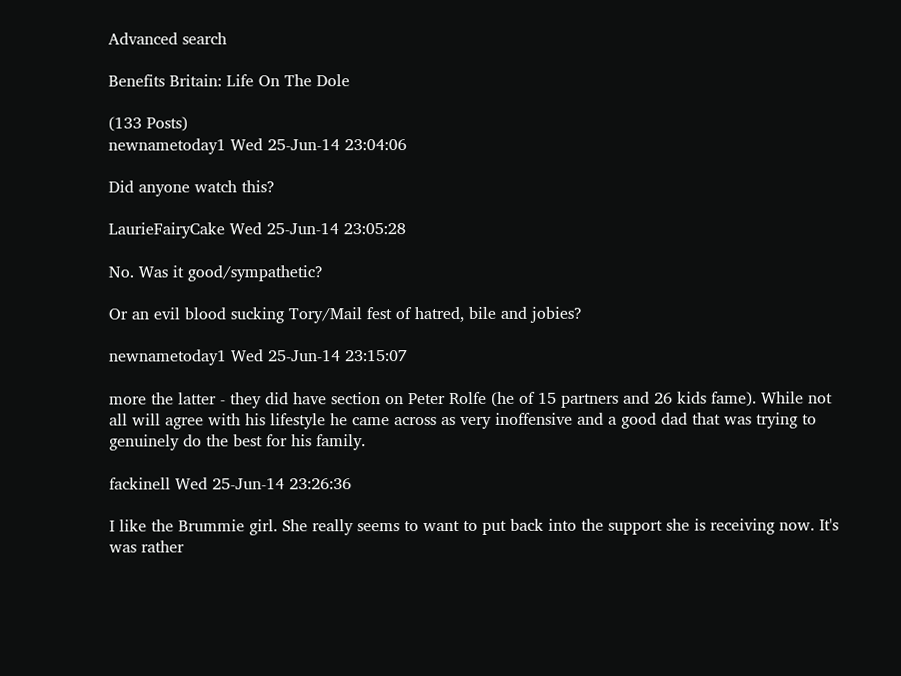Advanced search

Benefits Britain: Life On The Dole

(133 Posts)
newnametoday1 Wed 25-Jun-14 23:04:06

Did anyone watch this?

LaurieFairyCake Wed 25-Jun-14 23:05:28

No. Was it good/sympathetic?

Or an evil blood sucking Tory/Mail fest of hatred, bile and jobies?

newnametoday1 Wed 25-Jun-14 23:15:07

more the latter - they did have section on Peter Rolfe (he of 15 partners and 26 kids fame). While not all will agree with his lifestyle he came across as very inoffensive and a good dad that was trying to genuinely do the best for his family.

fackinell Wed 25-Jun-14 23:26:36

I like the Brummie girl. She really seems to want to put back into the support she is receiving now. It's was rather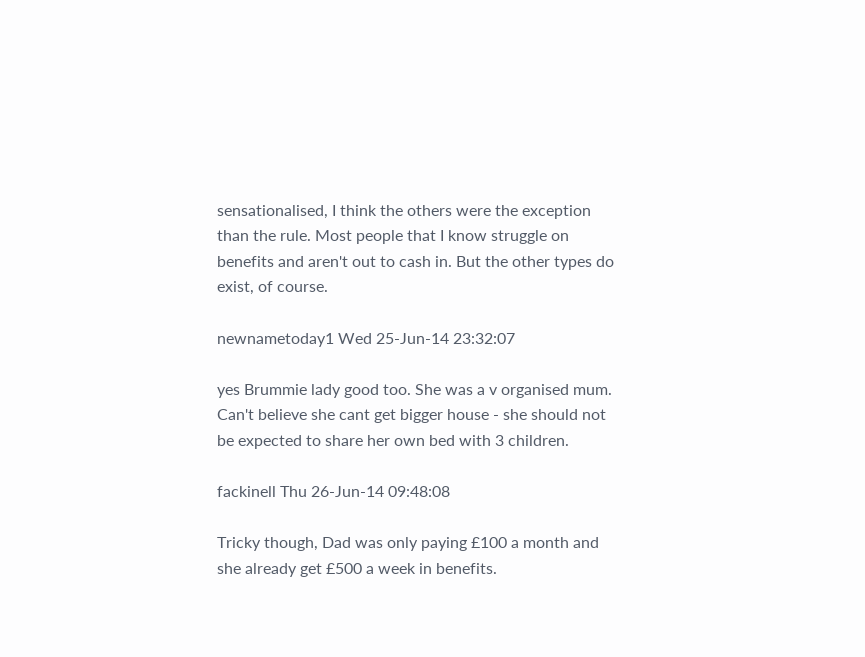sensationalised, I think the others were the exception than the rule. Most people that I know struggle on benefits and aren't out to cash in. But the other types do exist, of course.

newnametoday1 Wed 25-Jun-14 23:32:07

yes Brummie lady good too. She was a v organised mum. Can't believe she cant get bigger house - she should not be expected to share her own bed with 3 children.

fackinell Thu 26-Jun-14 09:48:08

Tricky though, Dad was only paying £100 a month and she already get £500 a week in benefits.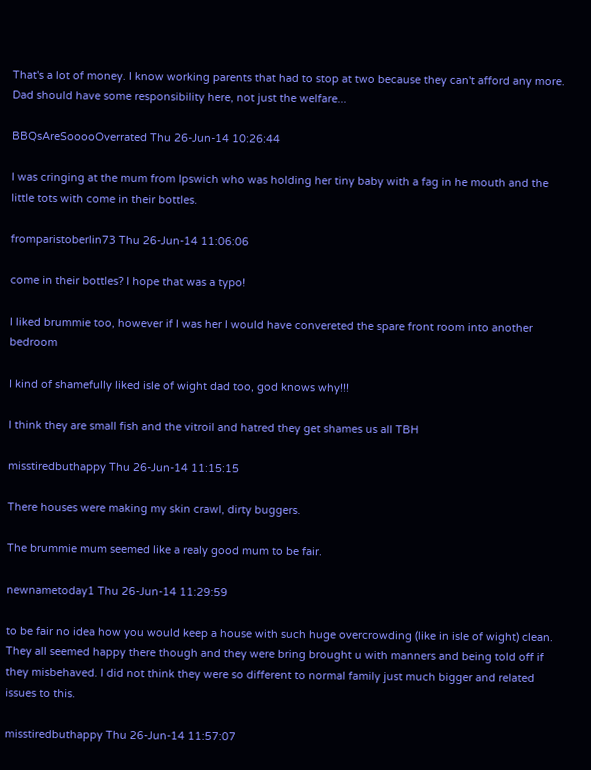That's a lot of money. I know working parents that had to stop at two because they can't afford any more. Dad should have some responsibility here, not just the welfare...

BBQsAreSooooOverrated Thu 26-Jun-14 10:26:44

I was cringing at the mum from Ipswich who was holding her tiny baby with a fag in he mouth and the little tots with come in their bottles.

fromparistoberlin73 Thu 26-Jun-14 11:06:06

come in their bottles? I hope that was a typo!

I liked brummie too, however if I was her I would have convereted the spare front room into another bedroom

I kind of shamefully liked isle of wight dad too, god knows why!!!

I think they are small fish and the vitroil and hatred they get shames us all TBH

misstiredbuthappy Thu 26-Jun-14 11:15:15

There houses were making my skin crawl, dirty buggers.

The brummie mum seemed like a realy good mum to be fair.

newnametoday1 Thu 26-Jun-14 11:29:59

to be fair no idea how you would keep a house with such huge overcrowding (like in isle of wight) clean. They all seemed happy there though and they were bring brought u with manners and being told off if they misbehaved. I did not think they were so different to normal family just much bigger and related issues to this.

misstiredbuthappy Thu 26-Jun-14 11:57:07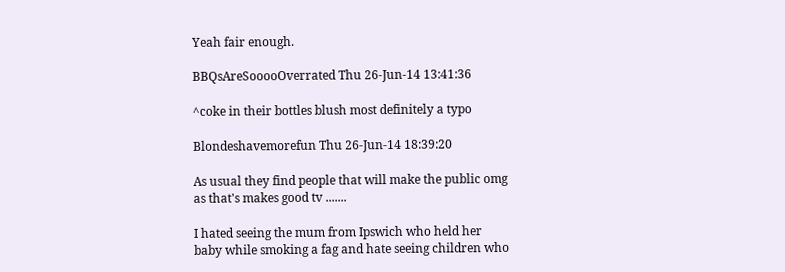Yeah fair enough.

BBQsAreSooooOverrated Thu 26-Jun-14 13:41:36

^coke in their bottles blush most definitely a typo

Blondeshavemorefun Thu 26-Jun-14 18:39:20

As usual they find people that will make the public omg as that's makes good tv .......

I hated seeing the mum from Ipswich who held her baby while smoking a fag and hate seeing children who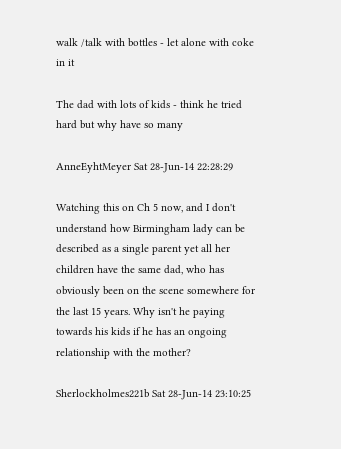walk /talk with bottles - let alone with coke in it

The dad with lots of kids - think he tried hard but why have so many

AnneEyhtMeyer Sat 28-Jun-14 22:28:29

Watching this on Ch 5 now, and I don't understand how Birmingham lady can be described as a single parent yet all her children have the same dad, who has obviously been on the scene somewhere for the last 15 years. Why isn't he paying towards his kids if he has an ongoing relationship with the mother?

Sherlockholmes221b Sat 28-Jun-14 23:10:25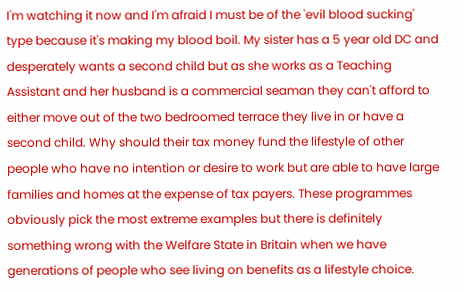I'm watching it now and I'm afraid I must be of the 'evil blood sucking' type because it's making my blood boil. My sister has a 5 year old DC and desperately wants a second child but as she works as a Teaching Assistant and her husband is a commercial seaman they can't afford to either move out of the two bedroomed terrace they live in or have a second child. Why should their tax money fund the lifestyle of other people who have no intention or desire to work but are able to have large families and homes at the expense of tax payers. These programmes obviously pick the most extreme examples but there is definitely something wrong with the Welfare State in Britain when we have generations of people who see living on benefits as a lifestyle choice.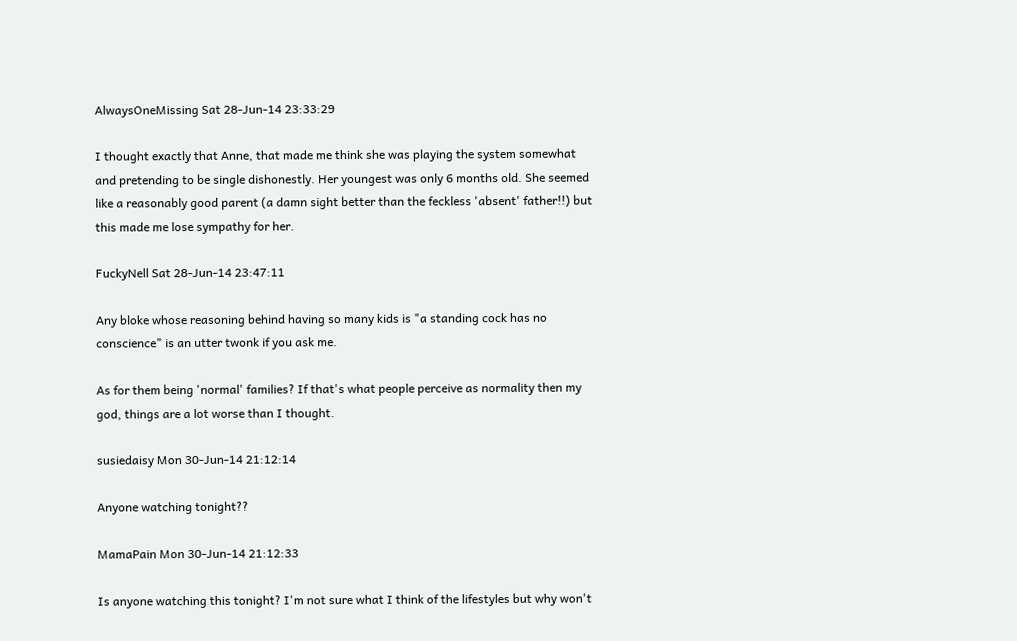AlwaysOneMissing Sat 28-Jun-14 23:33:29

I thought exactly that Anne, that made me think she was playing the system somewhat and pretending to be single dishonestly. Her youngest was only 6 months old. She seemed like a reasonably good parent (a damn sight better than the feckless 'absent' father!!) but this made me lose sympathy for her.

FuckyNell Sat 28-Jun-14 23:47:11

Any bloke whose reasoning behind having so many kids is "a standing cock has no conscience" is an utter twonk if you ask me.

As for them being 'normal' families? If that's what people perceive as normality then my god, things are a lot worse than I thought.

susiedaisy Mon 30-Jun-14 21:12:14

Anyone watching tonight??

MamaPain Mon 30-Jun-14 21:12:33

Is anyone watching this tonight? I'm not sure what I think of the lifestyles but why won't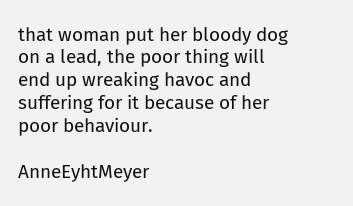that woman put her bloody dog on a lead, the poor thing will end up wreaking havoc and suffering for it because of her poor behaviour.

AnneEyhtMeyer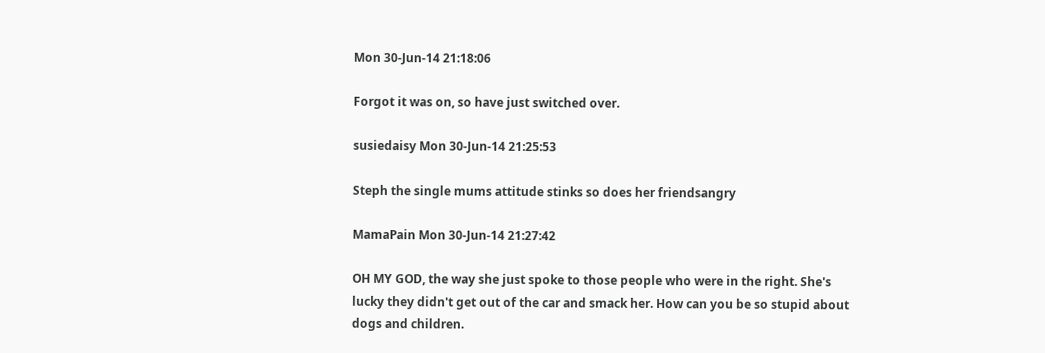Mon 30-Jun-14 21:18:06

Forgot it was on, so have just switched over.

susiedaisy Mon 30-Jun-14 21:25:53

Steph the single mums attitude stinks so does her friendsangry

MamaPain Mon 30-Jun-14 21:27:42

OH MY GOD, the way she just spoke to those people who were in the right. She's lucky they didn't get out of the car and smack her. How can you be so stupid about dogs and children.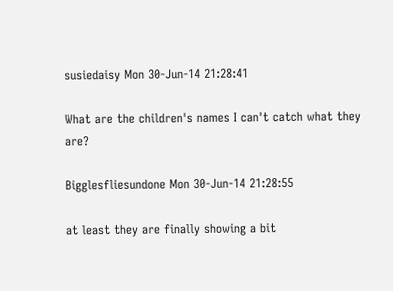susiedaisy Mon 30-Jun-14 21:28:41

What are the children's names I can't catch what they are?

Bigglesfliesundone Mon 30-Jun-14 21:28:55

at least they are finally showing a bit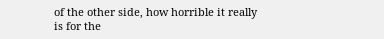of the other side, how horrible it really is for the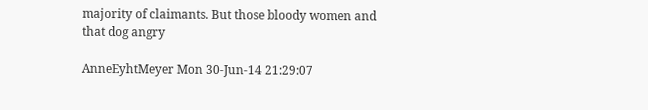majority of claimants. But those bloody women and that dog angry

AnneEyhtMeyer Mon 30-Jun-14 21:29:07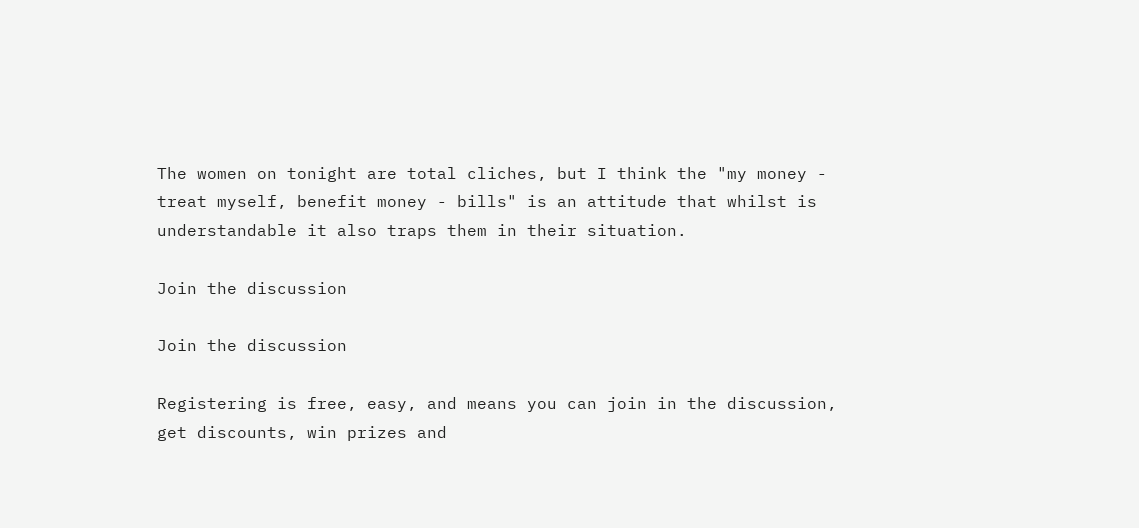The women on tonight are total cliches, but I think the "my money - treat myself, benefit money - bills" is an attitude that whilst is understandable it also traps them in their situation.

Join the discussion

Join the discussion

Registering is free, easy, and means you can join in the discussion, get discounts, win prizes and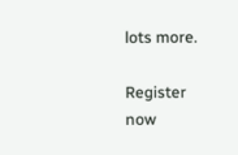lots more.

Register now